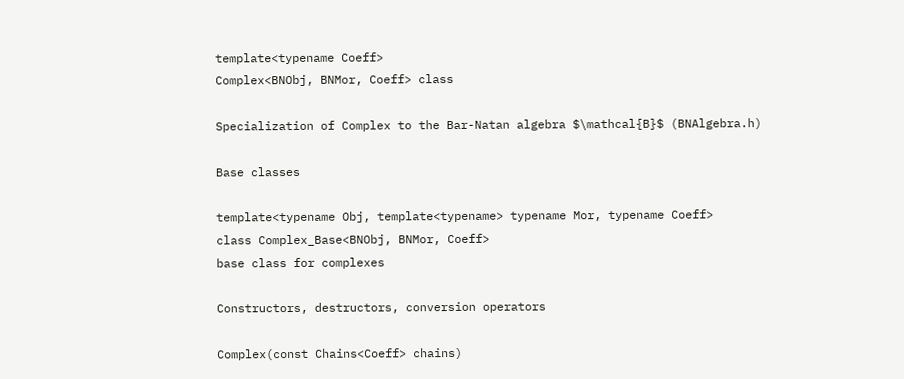template<typename Coeff>
Complex<BNObj, BNMor, Coeff> class

Specialization of Complex to the Bar-Natan algebra $\mathcal{B}$ (BNAlgebra.h)

Base classes

template<typename Obj, template<typename> typename Mor, typename Coeff>
class Complex_Base<BNObj, BNMor, Coeff>
base class for complexes

Constructors, destructors, conversion operators

Complex(const Chains<Coeff> chains)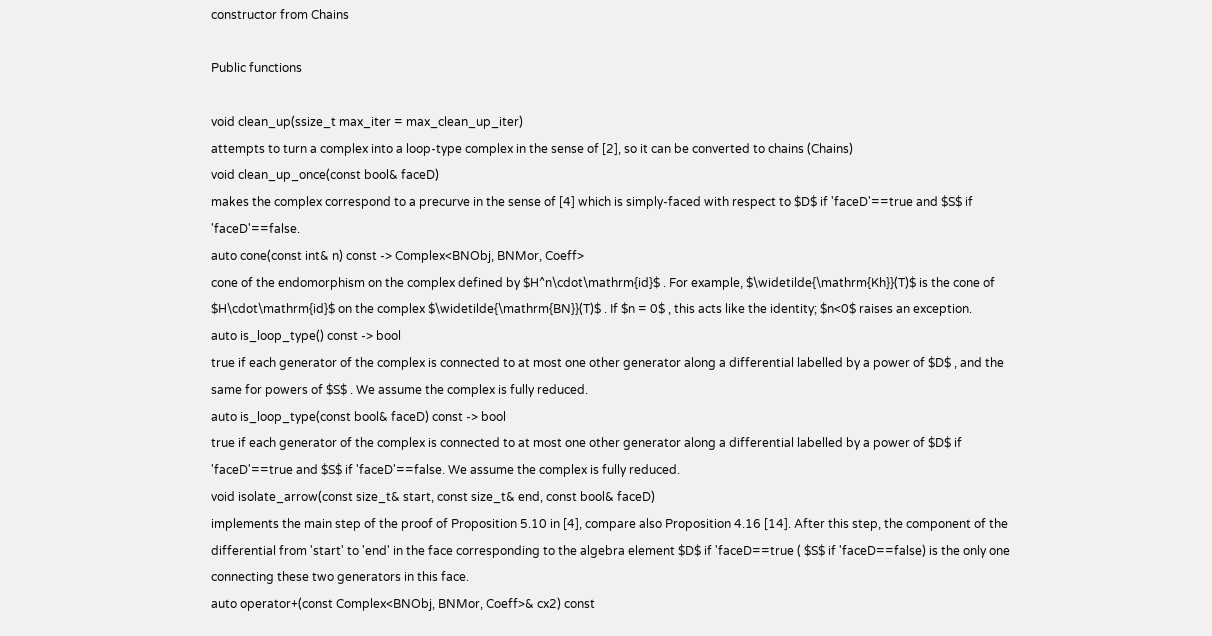constructor from Chains

Public functions

void clean_up(ssize_t max_iter = max_clean_up_iter)
attempts to turn a complex into a loop-type complex in the sense of [2], so it can be converted to chains (Chains)
void clean_up_once(const bool& faceD)
makes the complex correspond to a precurve in the sense of [4] which is simply-faced with respect to $D$ if 'faceD'==true and $S$ if 'faceD'==false.
auto cone(const int& n) const -> Complex<BNObj, BNMor, Coeff>
cone of the endomorphism on the complex defined by $H^n\cdot\mathrm{id}$ . For example, $\widetilde{\mathrm{Kh}}(T)$ is the cone of $H\cdot\mathrm{id}$ on the complex $\widetilde{\mathrm{BN}}(T)$ . If $n = 0$ , this acts like the identity; $n<0$ raises an exception.
auto is_loop_type() const -> bool
true if each generator of the complex is connected to at most one other generator along a differential labelled by a power of $D$ , and the same for powers of $S$ . We assume the complex is fully reduced.
auto is_loop_type(const bool& faceD) const -> bool
true if each generator of the complex is connected to at most one other generator along a differential labelled by a power of $D$ if 'faceD'==true and $S$ if 'faceD'==false. We assume the complex is fully reduced.
void isolate_arrow(const size_t& start, const size_t& end, const bool& faceD)
implements the main step of the proof of Proposition 5.10 in [4], compare also Proposition 4.16 [14]. After this step, the component of the differential from 'start' to 'end' in the face corresponding to the algebra element $D$ if 'faceD==true ( $S$ if 'faceD==false) is the only one connecting these two generators in this face.
auto operator+(const Complex<BNObj, BNMor, Coeff>& cx2) const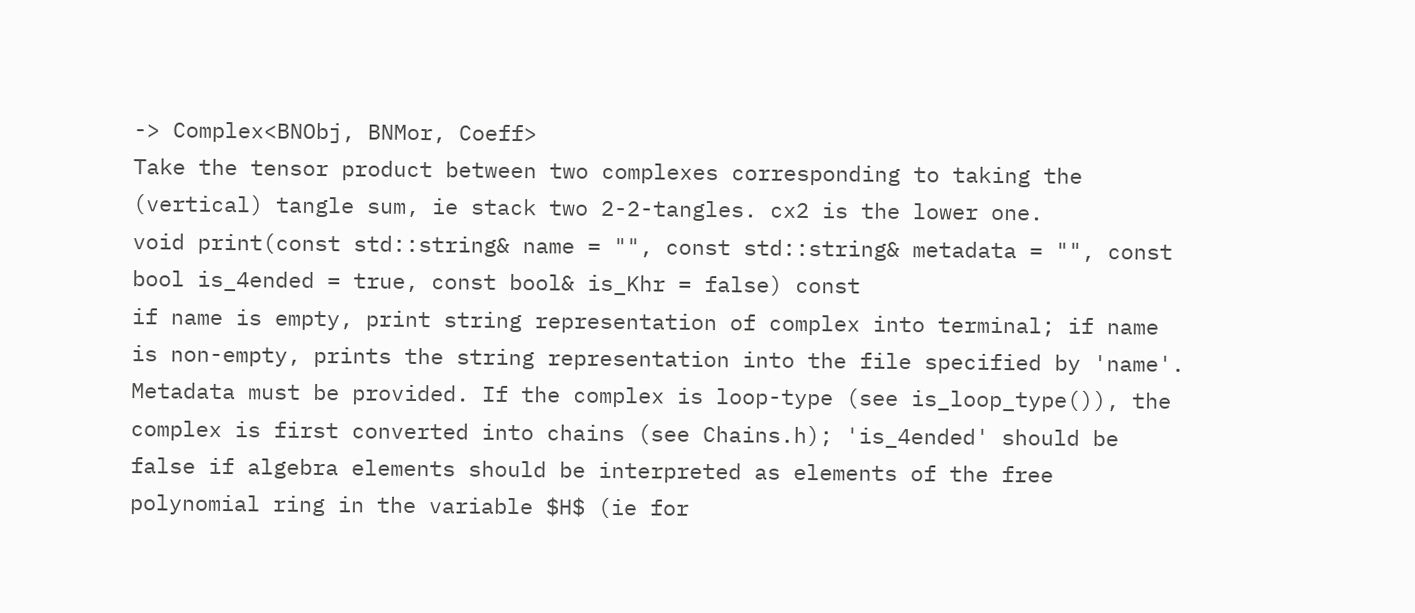-> Complex<BNObj, BNMor, Coeff>
Take the tensor product between two complexes corresponding to taking the (vertical) tangle sum, ie stack two 2-2-tangles. cx2 is the lower one.
void print(const std::string& name = "", const std::string& metadata = "", const bool is_4ended = true, const bool& is_Khr = false) const
if name is empty, print string representation of complex into terminal; if name is non-empty, prints the string representation into the file specified by 'name'. Metadata must be provided. If the complex is loop-type (see is_loop_type()), the complex is first converted into chains (see Chains.h); 'is_4ended' should be false if algebra elements should be interpreted as elements of the free polynomial ring in the variable $H$ (ie for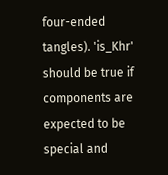four-ended tangles). 'is_Khr' should be true if components are expected to be special and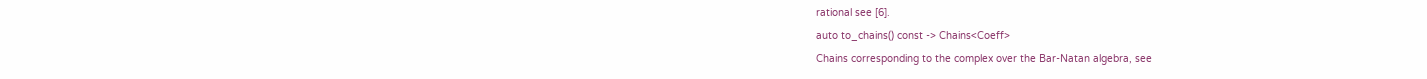rational see [6].
auto to_chains() const -> Chains<Coeff>
Chains corresponding to the complex over the Bar-Natan algebra, see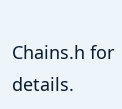Chains.h for details.